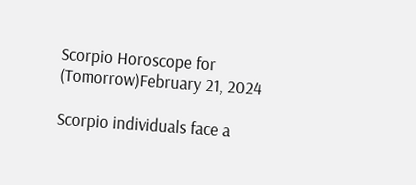Scorpio Horoscope for (Tomorrow)February 21, 2024

Scorpio individuals face a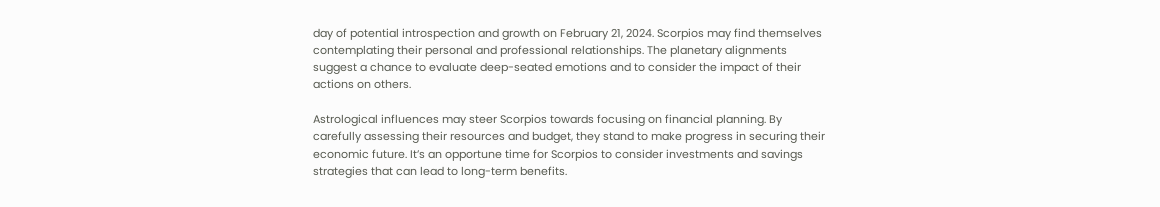day of potential introspection and growth on February 21, 2024. Scorpios may find themselves contemplating their personal and professional relationships. The planetary alignments suggest a chance to evaluate deep-seated emotions and to consider the impact of their actions on others.

Astrological influences may steer Scorpios towards focusing on financial planning. By carefully assessing their resources and budget, they stand to make progress in securing their economic future. It’s an opportune time for Scorpios to consider investments and savings strategies that can lead to long-term benefits.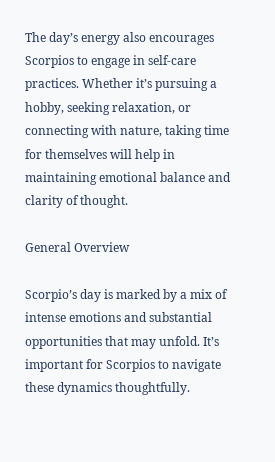The day’s energy also encourages Scorpios to engage in self-care practices. Whether it’s pursuing a hobby, seeking relaxation, or connecting with nature, taking time for themselves will help in maintaining emotional balance and clarity of thought.

General Overview

Scorpio’s day is marked by a mix of intense emotions and substantial opportunities that may unfold. It’s important for Scorpios to navigate these dynamics thoughtfully.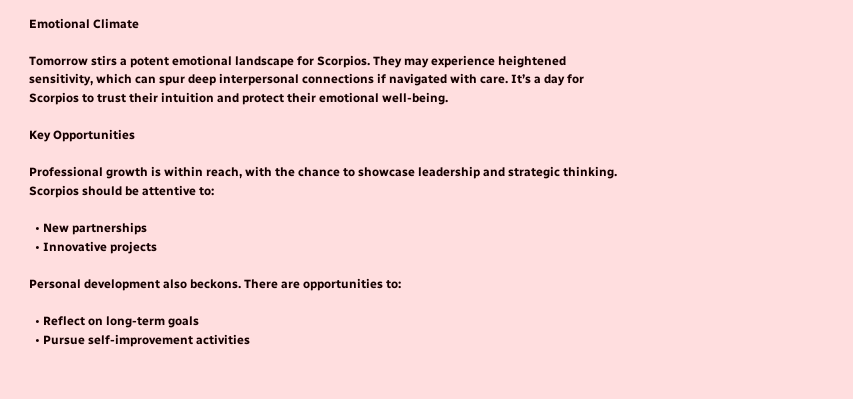Emotional Climate

Tomorrow stirs a potent emotional landscape for Scorpios. They may experience heightened sensitivity, which can spur deep interpersonal connections if navigated with care. It’s a day for Scorpios to trust their intuition and protect their emotional well-being.

Key Opportunities

Professional growth is within reach, with the chance to showcase leadership and strategic thinking. Scorpios should be attentive to:

  • New partnerships
  • Innovative projects

Personal development also beckons. There are opportunities to:

  • Reflect on long-term goals
  • Pursue self-improvement activities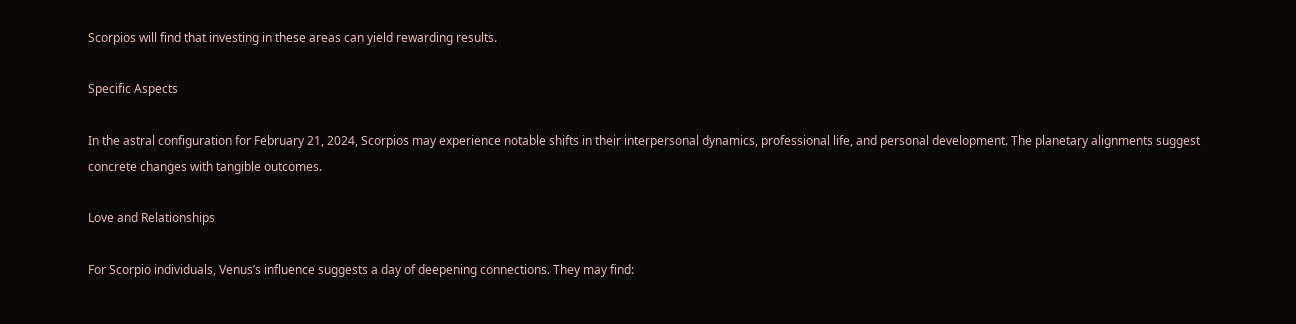Scorpios will find that investing in these areas can yield rewarding results.

Specific Aspects

In the astral configuration for February 21, 2024, Scorpios may experience notable shifts in their interpersonal dynamics, professional life, and personal development. The planetary alignments suggest concrete changes with tangible outcomes.

Love and Relationships

For Scorpio individuals, Venus’s influence suggests a day of deepening connections. They may find: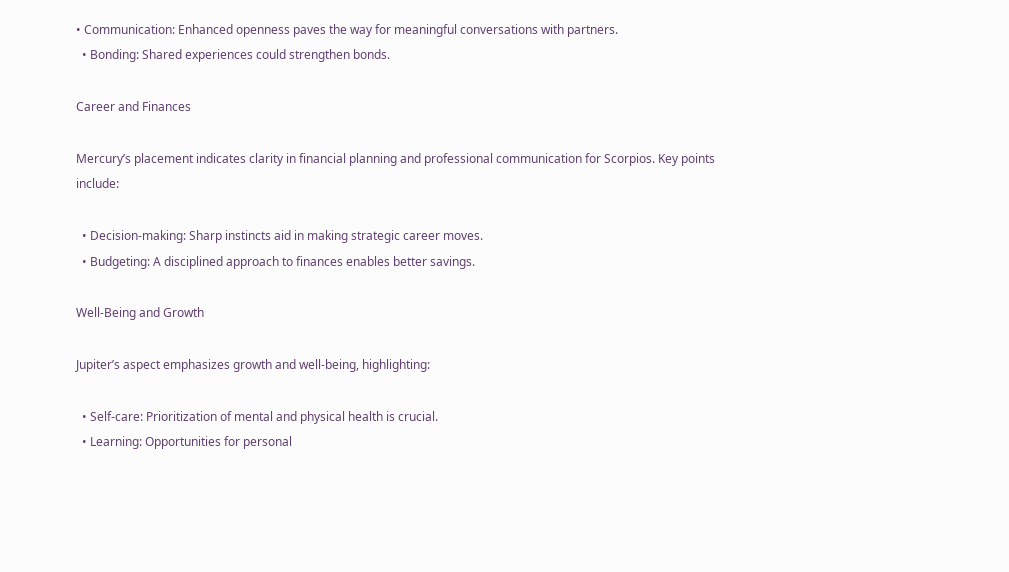• Communication: Enhanced openness paves the way for meaningful conversations with partners.
  • Bonding: Shared experiences could strengthen bonds.

Career and Finances

Mercury’s placement indicates clarity in financial planning and professional communication for Scorpios. Key points include:

  • Decision-making: Sharp instincts aid in making strategic career moves.
  • Budgeting: A disciplined approach to finances enables better savings.

Well-Being and Growth

Jupiter’s aspect emphasizes growth and well-being, highlighting:

  • Self-care: Prioritization of mental and physical health is crucial.
  • Learning: Opportunities for personal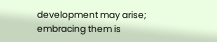development may arise; embracing them is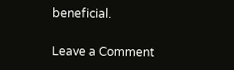beneficial.

Leave a Comment